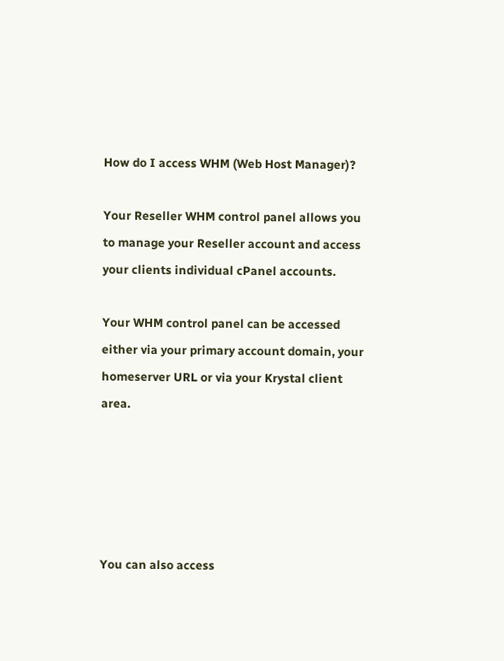How do I access WHM (Web Host Manager)?

Your Reseller WHM control panel allows you to manage your Reseller account and access your clients individual cPanel accounts.

Your WHM control panel can be accessed either via your primary account domain, your homeserver URL or via your Krystal client area.





You can also access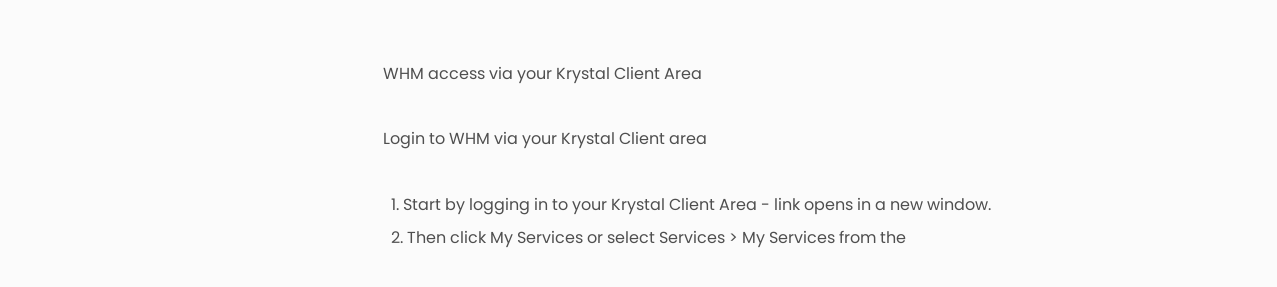WHM access via your Krystal Client Area

Login to WHM via your Krystal Client area

  1. Start by logging in to your Krystal Client Area - link opens in a new window.
  2. Then click My Services or select Services > My Services from the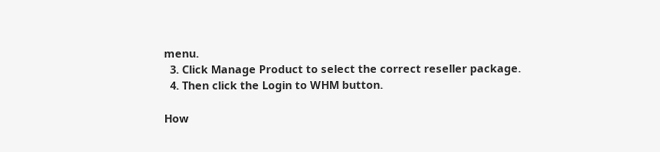menu.
  3. Click Manage Product to select the correct reseller package.
  4. Then click the Login to WHM button.

How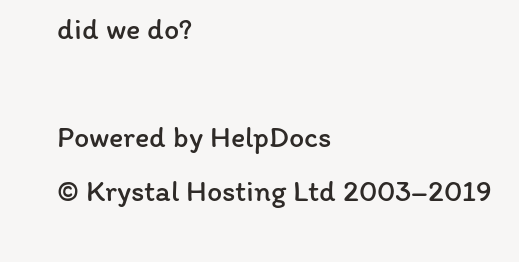did we do?

Powered by HelpDocs
© Krystal Hosting Ltd 2003–2019